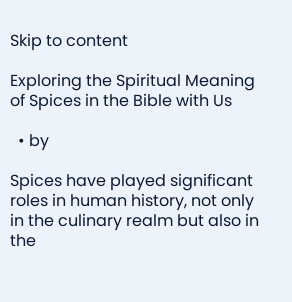Skip to content

Exploring the Spiritual Meaning of Spices in the Bible with Us

  • by

Spices have played significant roles in human history, not only in the culinary realm but also in the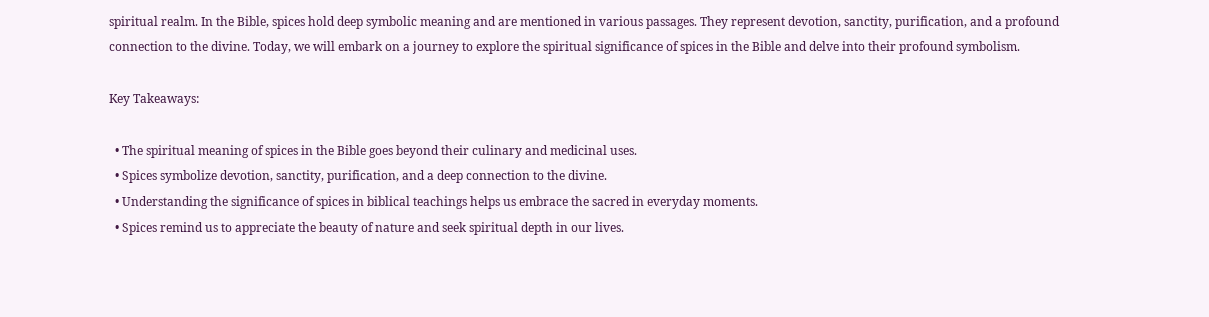spiritual realm. In the Bible, spices hold deep symbolic meaning and are mentioned in various passages. They represent devotion, sanctity, purification, and a profound connection to the divine. Today, we will embark on a journey to explore the spiritual significance of spices in the Bible and delve into their profound symbolism.

Key Takeaways:

  • The spiritual meaning of spices in the Bible goes beyond their culinary and medicinal uses.
  • Spices symbolize devotion, sanctity, purification, and a deep connection to the divine.
  • Understanding the significance of spices in biblical teachings helps us embrace the sacred in everyday moments.
  • Spices remind us to appreciate the beauty of nature and seek spiritual depth in our lives.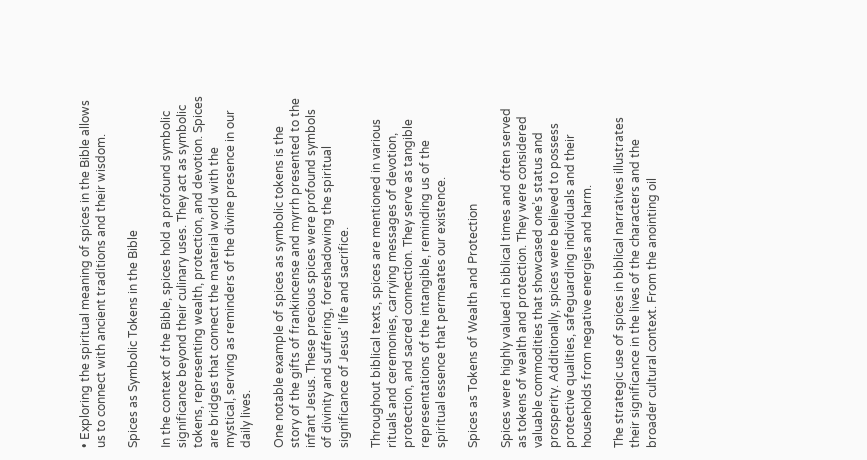• Exploring the spiritual meaning of spices in the Bible allows us to connect with ancient traditions and their wisdom.

Spices as Symbolic Tokens in the Bible

In the context of the Bible, spices hold a profound symbolic significance beyond their culinary uses. They act as symbolic tokens, representing wealth, protection, and devotion. Spices are bridges that connect the material world with the mystical, serving as reminders of the divine presence in our daily lives.

One notable example of spices as symbolic tokens is the story of the gifts of frankincense and myrrh presented to the infant Jesus. These precious spices were profound symbols of divinity and suffering, foreshadowing the spiritual significance of Jesus’ life and sacrifice.

Throughout biblical texts, spices are mentioned in various rituals and ceremonies, carrying messages of devotion, protection, and sacred connection. They serve as tangible representations of the intangible, reminding us of the spiritual essence that permeates our existence.

Spices as Tokens of Wealth and Protection

Spices were highly valued in biblical times and often served as tokens of wealth and protection. They were considered valuable commodities that showcased one’s status and prosperity. Additionally, spices were believed to possess protective qualities, safeguarding individuals and their households from negative energies and harm.

The strategic use of spices in biblical narratives illustrates their significance in the lives of the characters and the broader cultural context. From the anointing oil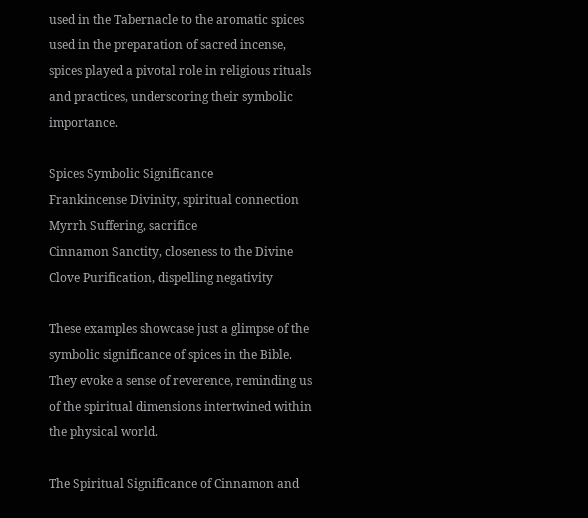used in the Tabernacle to the aromatic spices used in the preparation of sacred incense, spices played a pivotal role in religious rituals and practices, underscoring their symbolic importance.

Spices Symbolic Significance
Frankincense Divinity, spiritual connection
Myrrh Suffering, sacrifice
Cinnamon Sanctity, closeness to the Divine
Clove Purification, dispelling negativity

These examples showcase just a glimpse of the symbolic significance of spices in the Bible. They evoke a sense of reverence, reminding us of the spiritual dimensions intertwined within the physical world.

The Spiritual Significance of Cinnamon and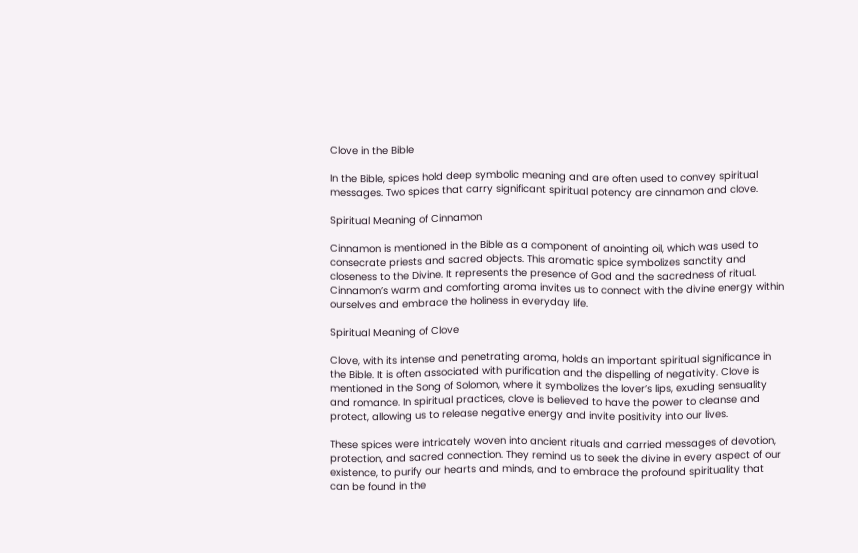Clove in the Bible

In the Bible, spices hold deep symbolic meaning and are often used to convey spiritual messages. Two spices that carry significant spiritual potency are cinnamon and clove.

Spiritual Meaning of Cinnamon

Cinnamon is mentioned in the Bible as a component of anointing oil, which was used to consecrate priests and sacred objects. This aromatic spice symbolizes sanctity and closeness to the Divine. It represents the presence of God and the sacredness of ritual. Cinnamon’s warm and comforting aroma invites us to connect with the divine energy within ourselves and embrace the holiness in everyday life.

Spiritual Meaning of Clove

Clove, with its intense and penetrating aroma, holds an important spiritual significance in the Bible. It is often associated with purification and the dispelling of negativity. Clove is mentioned in the Song of Solomon, where it symbolizes the lover’s lips, exuding sensuality and romance. In spiritual practices, clove is believed to have the power to cleanse and protect, allowing us to release negative energy and invite positivity into our lives.

These spices were intricately woven into ancient rituals and carried messages of devotion, protection, and sacred connection. They remind us to seek the divine in every aspect of our existence, to purify our hearts and minds, and to embrace the profound spirituality that can be found in the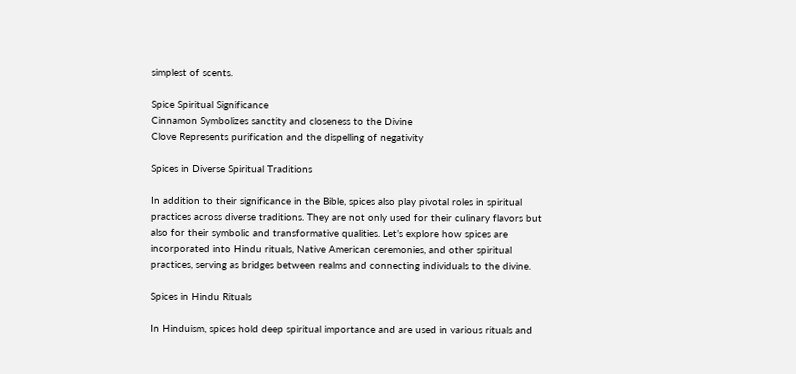simplest of scents.

Spice Spiritual Significance
Cinnamon Symbolizes sanctity and closeness to the Divine
Clove Represents purification and the dispelling of negativity

Spices in Diverse Spiritual Traditions

In addition to their significance in the Bible, spices also play pivotal roles in spiritual practices across diverse traditions. They are not only used for their culinary flavors but also for their symbolic and transformative qualities. Let’s explore how spices are incorporated into Hindu rituals, Native American ceremonies, and other spiritual practices, serving as bridges between realms and connecting individuals to the divine.

Spices in Hindu Rituals

In Hinduism, spices hold deep spiritual importance and are used in various rituals and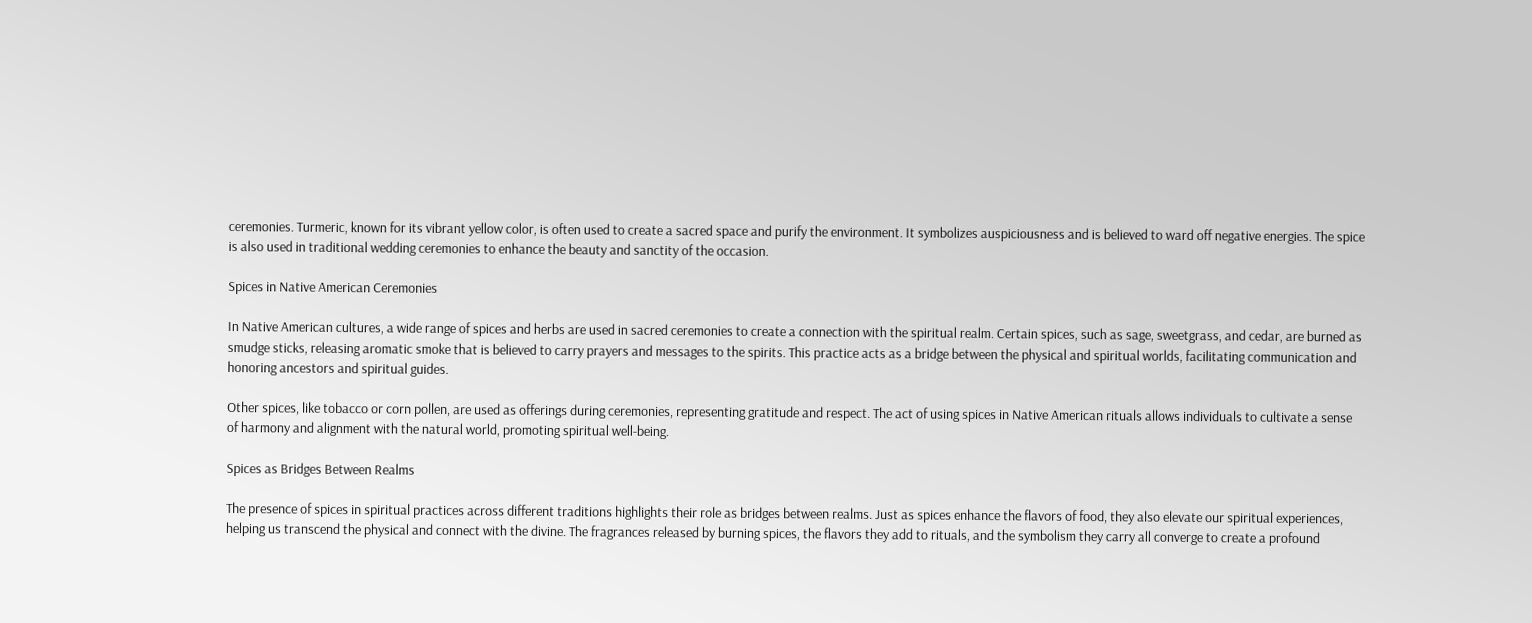ceremonies. Turmeric, known for its vibrant yellow color, is often used to create a sacred space and purify the environment. It symbolizes auspiciousness and is believed to ward off negative energies. The spice is also used in traditional wedding ceremonies to enhance the beauty and sanctity of the occasion.

Spices in Native American Ceremonies

In Native American cultures, a wide range of spices and herbs are used in sacred ceremonies to create a connection with the spiritual realm. Certain spices, such as sage, sweetgrass, and cedar, are burned as smudge sticks, releasing aromatic smoke that is believed to carry prayers and messages to the spirits. This practice acts as a bridge between the physical and spiritual worlds, facilitating communication and honoring ancestors and spiritual guides.

Other spices, like tobacco or corn pollen, are used as offerings during ceremonies, representing gratitude and respect. The act of using spices in Native American rituals allows individuals to cultivate a sense of harmony and alignment with the natural world, promoting spiritual well-being.

Spices as Bridges Between Realms

The presence of spices in spiritual practices across different traditions highlights their role as bridges between realms. Just as spices enhance the flavors of food, they also elevate our spiritual experiences, helping us transcend the physical and connect with the divine. The fragrances released by burning spices, the flavors they add to rituals, and the symbolism they carry all converge to create a profound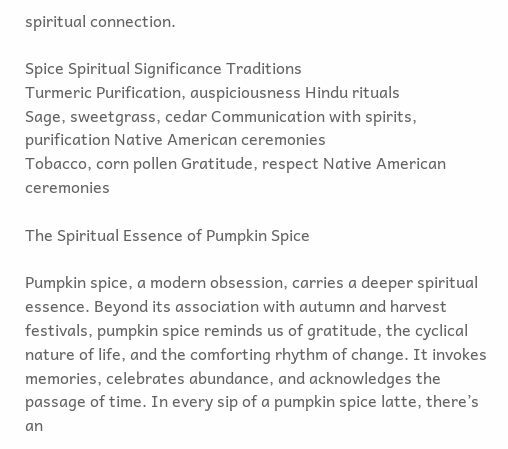spiritual connection.

Spice Spiritual Significance Traditions
Turmeric Purification, auspiciousness Hindu rituals
Sage, sweetgrass, cedar Communication with spirits, purification Native American ceremonies
Tobacco, corn pollen Gratitude, respect Native American ceremonies

The Spiritual Essence of Pumpkin Spice

Pumpkin spice, a modern obsession, carries a deeper spiritual essence. Beyond its association with autumn and harvest festivals, pumpkin spice reminds us of gratitude, the cyclical nature of life, and the comforting rhythm of change. It invokes memories, celebrates abundance, and acknowledges the passage of time. In every sip of a pumpkin spice latte, there’s an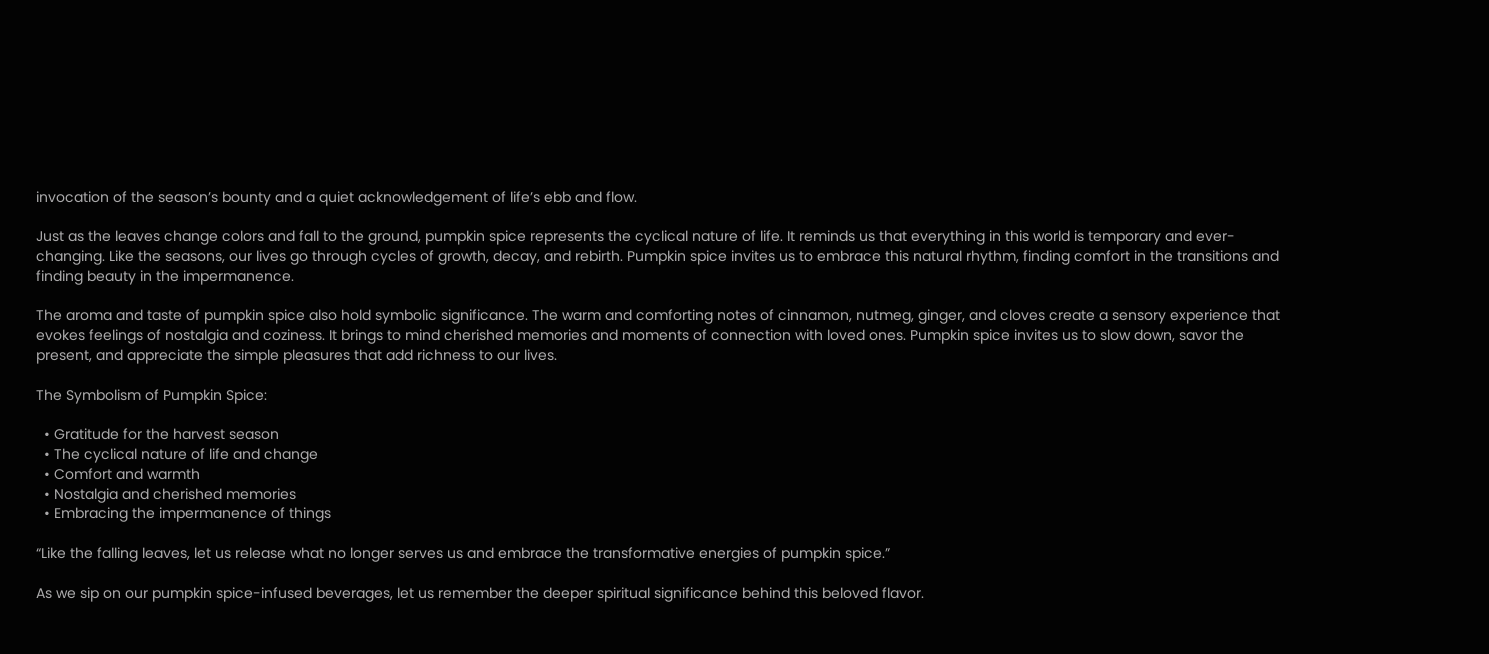invocation of the season’s bounty and a quiet acknowledgement of life’s ebb and flow.

Just as the leaves change colors and fall to the ground, pumpkin spice represents the cyclical nature of life. It reminds us that everything in this world is temporary and ever-changing. Like the seasons, our lives go through cycles of growth, decay, and rebirth. Pumpkin spice invites us to embrace this natural rhythm, finding comfort in the transitions and finding beauty in the impermanence.

The aroma and taste of pumpkin spice also hold symbolic significance. The warm and comforting notes of cinnamon, nutmeg, ginger, and cloves create a sensory experience that evokes feelings of nostalgia and coziness. It brings to mind cherished memories and moments of connection with loved ones. Pumpkin spice invites us to slow down, savor the present, and appreciate the simple pleasures that add richness to our lives.

The Symbolism of Pumpkin Spice:

  • Gratitude for the harvest season
  • The cyclical nature of life and change
  • Comfort and warmth
  • Nostalgia and cherished memories
  • Embracing the impermanence of things

“Like the falling leaves, let us release what no longer serves us and embrace the transformative energies of pumpkin spice.”

As we sip on our pumpkin spice-infused beverages, let us remember the deeper spiritual significance behind this beloved flavor.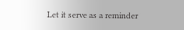Let it serve as a reminder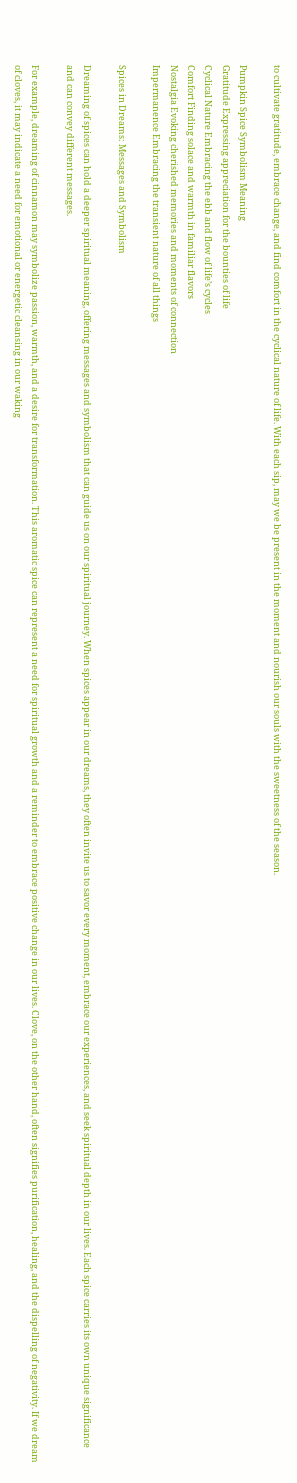to cultivate gratitude, embrace change, and find comfort in the cyclical nature of life. With each sip, may we be present in the moment and nourish our souls with the sweetness of the season.

Pumpkin Spice Symbolism Meaning
Gratitude Expressing appreciation for the bounties of life
Cyclical Nature Embracing the ebb and flow of life’s cycles
Comfort Finding solace and warmth in familiar flavors
Nostalgia Evoking cherished memories and moments of connection
Impermanence Embracing the transient nature of all things

Spices in Dreams: Messages and Symbolism

Dreaming of spices can hold a deeper spiritual meaning, offering messages and symbolism that can guide us on our spiritual journey. When spices appear in our dreams, they often invite us to savor every moment, embrace our experiences, and seek spiritual depth in our lives. Each spice carries its own unique significance and can convey different messages.

For example, dreaming of cinnamon may symbolize passion, warmth, and a desire for transformation. This aromatic spice can represent a need for spiritual growth and a reminder to embrace positive change in our lives. Clove, on the other hand, often signifies purification, healing, and the dispelling of negativity. If we dream of cloves, it may indicate a need for emotional or energetic cleansing in our waking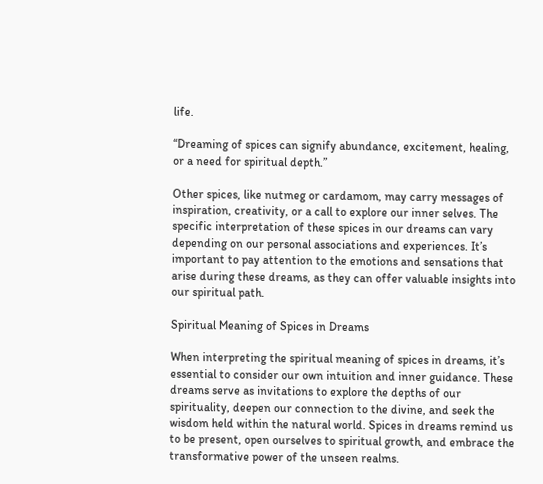life.

“Dreaming of spices can signify abundance, excitement, healing, or a need for spiritual depth.”

Other spices, like nutmeg or cardamom, may carry messages of inspiration, creativity, or a call to explore our inner selves. The specific interpretation of these spices in our dreams can vary depending on our personal associations and experiences. It’s important to pay attention to the emotions and sensations that arise during these dreams, as they can offer valuable insights into our spiritual path.

Spiritual Meaning of Spices in Dreams

When interpreting the spiritual meaning of spices in dreams, it’s essential to consider our own intuition and inner guidance. These dreams serve as invitations to explore the depths of our spirituality, deepen our connection to the divine, and seek the wisdom held within the natural world. Spices in dreams remind us to be present, open ourselves to spiritual growth, and embrace the transformative power of the unseen realms.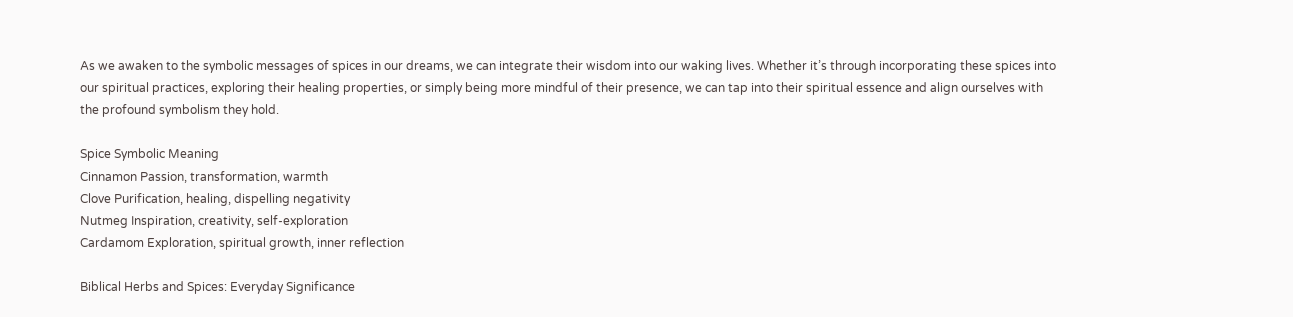As we awaken to the symbolic messages of spices in our dreams, we can integrate their wisdom into our waking lives. Whether it’s through incorporating these spices into our spiritual practices, exploring their healing properties, or simply being more mindful of their presence, we can tap into their spiritual essence and align ourselves with the profound symbolism they hold.

Spice Symbolic Meaning
Cinnamon Passion, transformation, warmth
Clove Purification, healing, dispelling negativity
Nutmeg Inspiration, creativity, self-exploration
Cardamom Exploration, spiritual growth, inner reflection

Biblical Herbs and Spices: Everyday Significance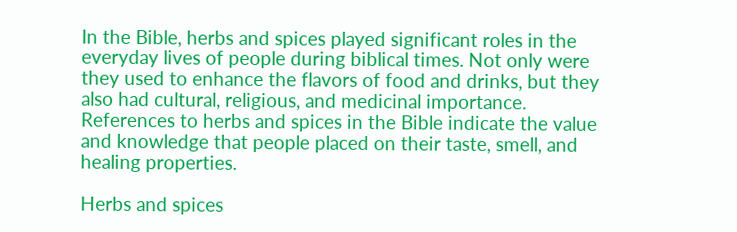In the Bible, herbs and spices played significant roles in the everyday lives of people during biblical times. Not only were they used to enhance the flavors of food and drinks, but they also had cultural, religious, and medicinal importance. References to herbs and spices in the Bible indicate the value and knowledge that people placed on their taste, smell, and healing properties.

Herbs and spices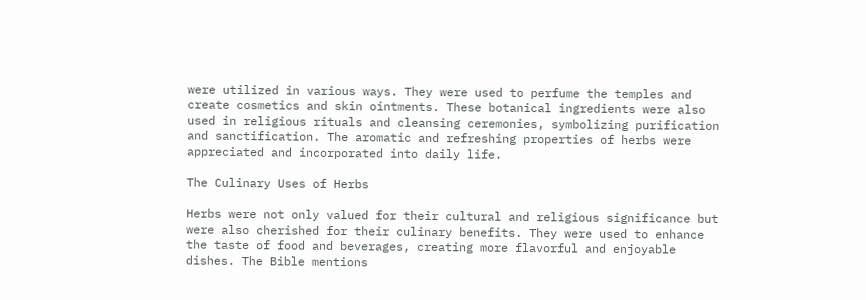were utilized in various ways. They were used to perfume the temples and create cosmetics and skin ointments. These botanical ingredients were also used in religious rituals and cleansing ceremonies, symbolizing purification and sanctification. The aromatic and refreshing properties of herbs were appreciated and incorporated into daily life.

The Culinary Uses of Herbs

Herbs were not only valued for their cultural and religious significance but were also cherished for their culinary benefits. They were used to enhance the taste of food and beverages, creating more flavorful and enjoyable dishes. The Bible mentions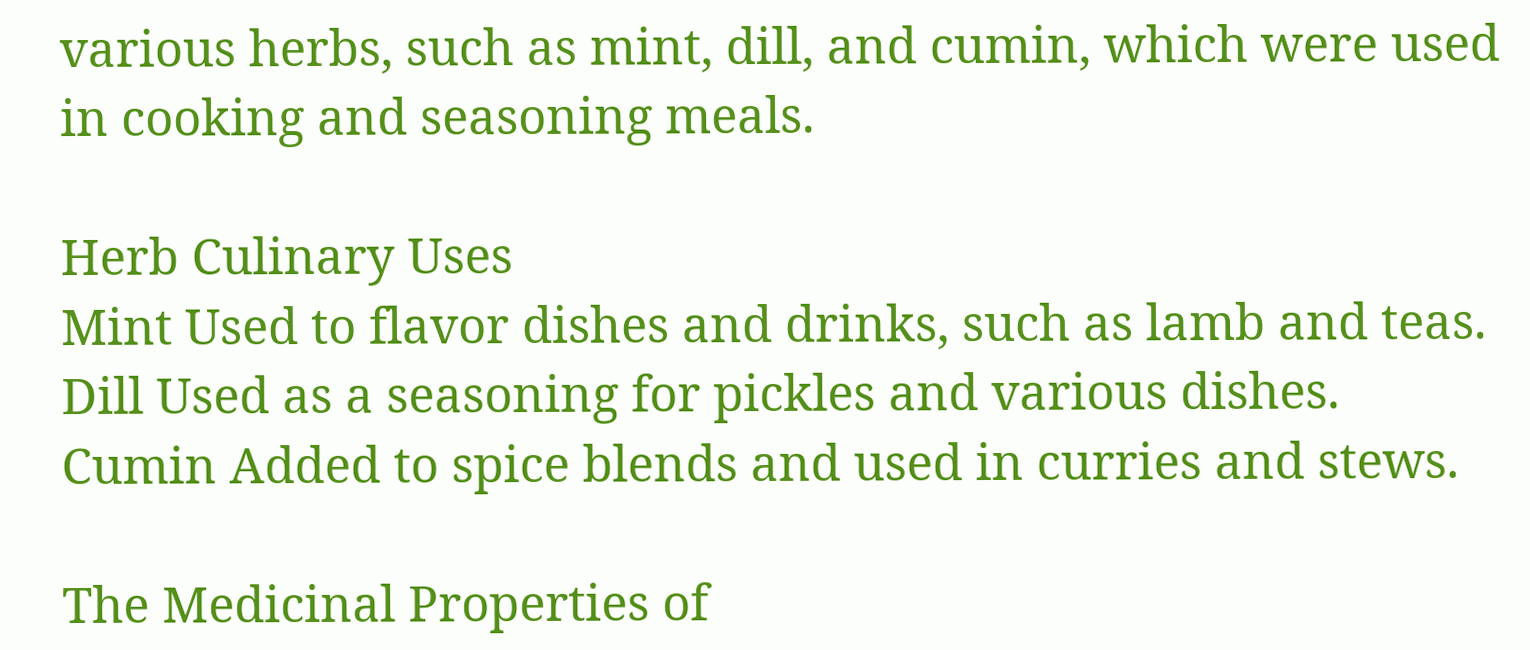various herbs, such as mint, dill, and cumin, which were used in cooking and seasoning meals.

Herb Culinary Uses
Mint Used to flavor dishes and drinks, such as lamb and teas.
Dill Used as a seasoning for pickles and various dishes.
Cumin Added to spice blends and used in curries and stews.

The Medicinal Properties of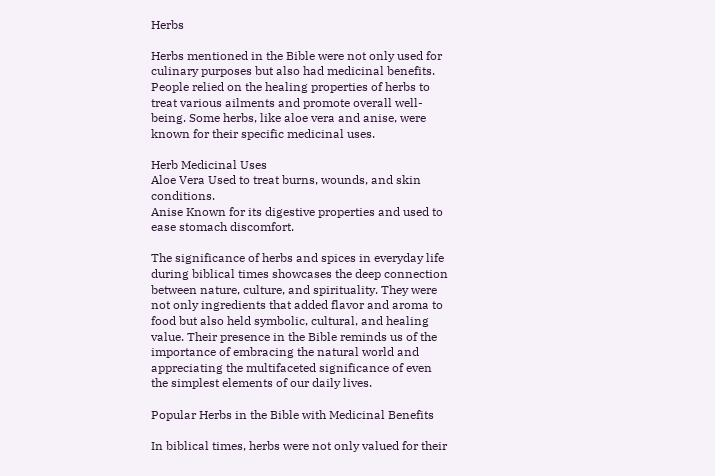Herbs

Herbs mentioned in the Bible were not only used for culinary purposes but also had medicinal benefits. People relied on the healing properties of herbs to treat various ailments and promote overall well-being. Some herbs, like aloe vera and anise, were known for their specific medicinal uses.

Herb Medicinal Uses
Aloe Vera Used to treat burns, wounds, and skin conditions.
Anise Known for its digestive properties and used to ease stomach discomfort.

The significance of herbs and spices in everyday life during biblical times showcases the deep connection between nature, culture, and spirituality. They were not only ingredients that added flavor and aroma to food but also held symbolic, cultural, and healing value. Their presence in the Bible reminds us of the importance of embracing the natural world and appreciating the multifaceted significance of even the simplest elements of our daily lives.

Popular Herbs in the Bible with Medicinal Benefits

In biblical times, herbs were not only valued for their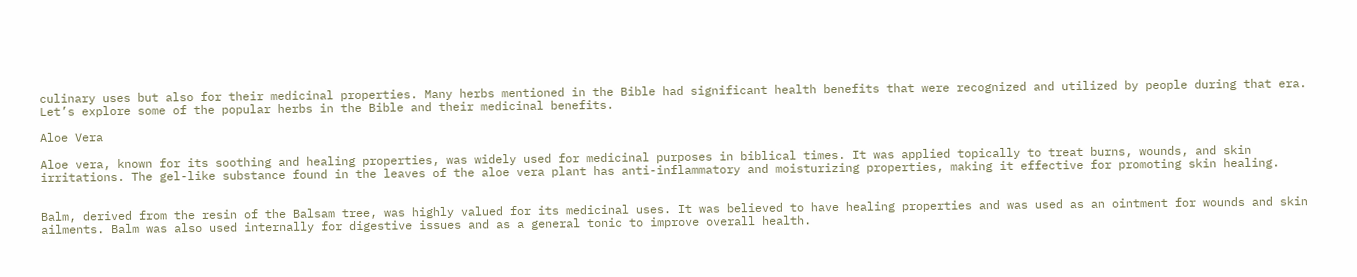culinary uses but also for their medicinal properties. Many herbs mentioned in the Bible had significant health benefits that were recognized and utilized by people during that era. Let’s explore some of the popular herbs in the Bible and their medicinal benefits.

Aloe Vera

Aloe vera, known for its soothing and healing properties, was widely used for medicinal purposes in biblical times. It was applied topically to treat burns, wounds, and skin irritations. The gel-like substance found in the leaves of the aloe vera plant has anti-inflammatory and moisturizing properties, making it effective for promoting skin healing.


Balm, derived from the resin of the Balsam tree, was highly valued for its medicinal uses. It was believed to have healing properties and was used as an ointment for wounds and skin ailments. Balm was also used internally for digestive issues and as a general tonic to improve overall health.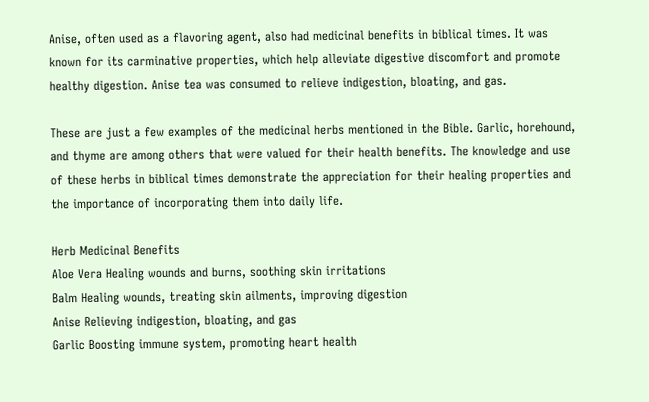Anise, often used as a flavoring agent, also had medicinal benefits in biblical times. It was known for its carminative properties, which help alleviate digestive discomfort and promote healthy digestion. Anise tea was consumed to relieve indigestion, bloating, and gas.

These are just a few examples of the medicinal herbs mentioned in the Bible. Garlic, horehound, and thyme are among others that were valued for their health benefits. The knowledge and use of these herbs in biblical times demonstrate the appreciation for their healing properties and the importance of incorporating them into daily life.

Herb Medicinal Benefits
Aloe Vera Healing wounds and burns, soothing skin irritations
Balm Healing wounds, treating skin ailments, improving digestion
Anise Relieving indigestion, bloating, and gas
Garlic Boosting immune system, promoting heart health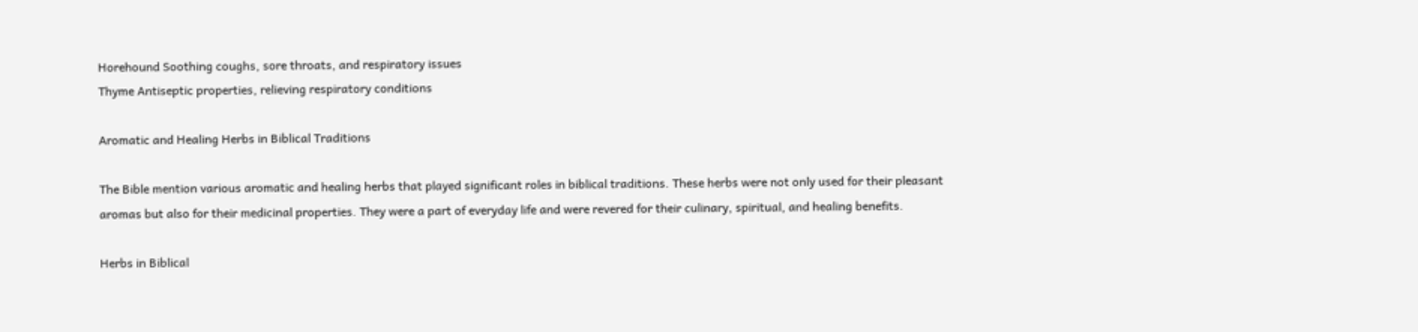Horehound Soothing coughs, sore throats, and respiratory issues
Thyme Antiseptic properties, relieving respiratory conditions

Aromatic and Healing Herbs in Biblical Traditions

The Bible mention various aromatic and healing herbs that played significant roles in biblical traditions. These herbs were not only used for their pleasant aromas but also for their medicinal properties. They were a part of everyday life and were revered for their culinary, spiritual, and healing benefits.

Herbs in Biblical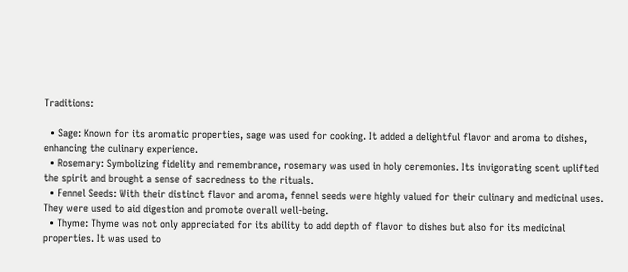Traditions:

  • Sage: Known for its aromatic properties, sage was used for cooking. It added a delightful flavor and aroma to dishes, enhancing the culinary experience.
  • Rosemary: Symbolizing fidelity and remembrance, rosemary was used in holy ceremonies. Its invigorating scent uplifted the spirit and brought a sense of sacredness to the rituals.
  • Fennel Seeds: With their distinct flavor and aroma, fennel seeds were highly valued for their culinary and medicinal uses. They were used to aid digestion and promote overall well-being.
  • Thyme: Thyme was not only appreciated for its ability to add depth of flavor to dishes but also for its medicinal properties. It was used to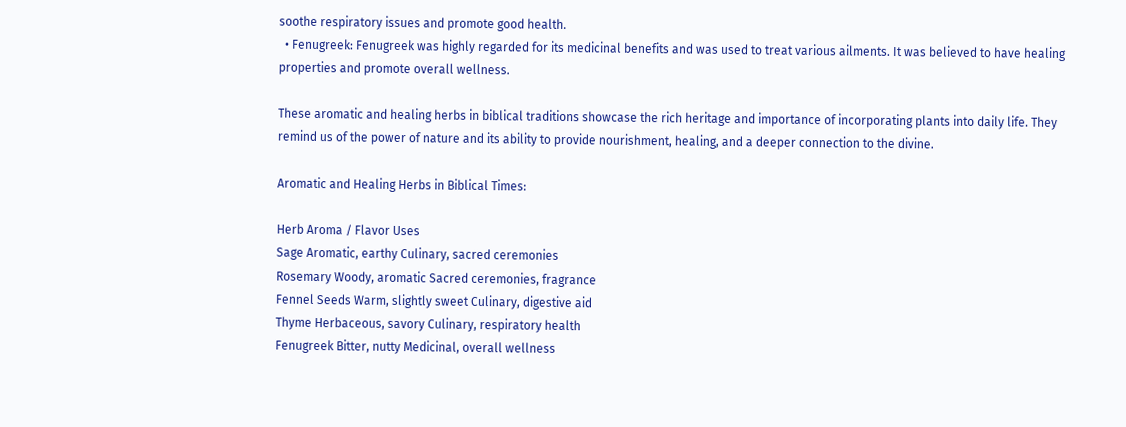soothe respiratory issues and promote good health.
  • Fenugreek: Fenugreek was highly regarded for its medicinal benefits and was used to treat various ailments. It was believed to have healing properties and promote overall wellness.

These aromatic and healing herbs in biblical traditions showcase the rich heritage and importance of incorporating plants into daily life. They remind us of the power of nature and its ability to provide nourishment, healing, and a deeper connection to the divine.

Aromatic and Healing Herbs in Biblical Times:

Herb Aroma / Flavor Uses
Sage Aromatic, earthy Culinary, sacred ceremonies
Rosemary Woody, aromatic Sacred ceremonies, fragrance
Fennel Seeds Warm, slightly sweet Culinary, digestive aid
Thyme Herbaceous, savory Culinary, respiratory health
Fenugreek Bitter, nutty Medicinal, overall wellness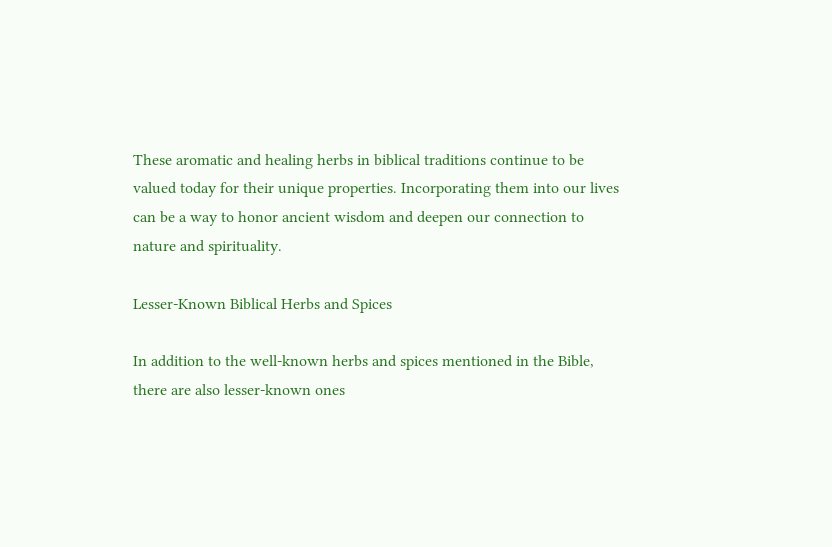These aromatic and healing herbs in biblical traditions continue to be valued today for their unique properties. Incorporating them into our lives can be a way to honor ancient wisdom and deepen our connection to nature and spirituality.

Lesser-Known Biblical Herbs and Spices

In addition to the well-known herbs and spices mentioned in the Bible, there are also lesser-known ones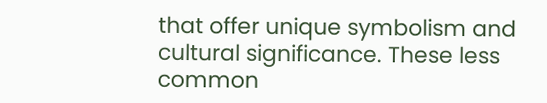that offer unique symbolism and cultural significance. These less common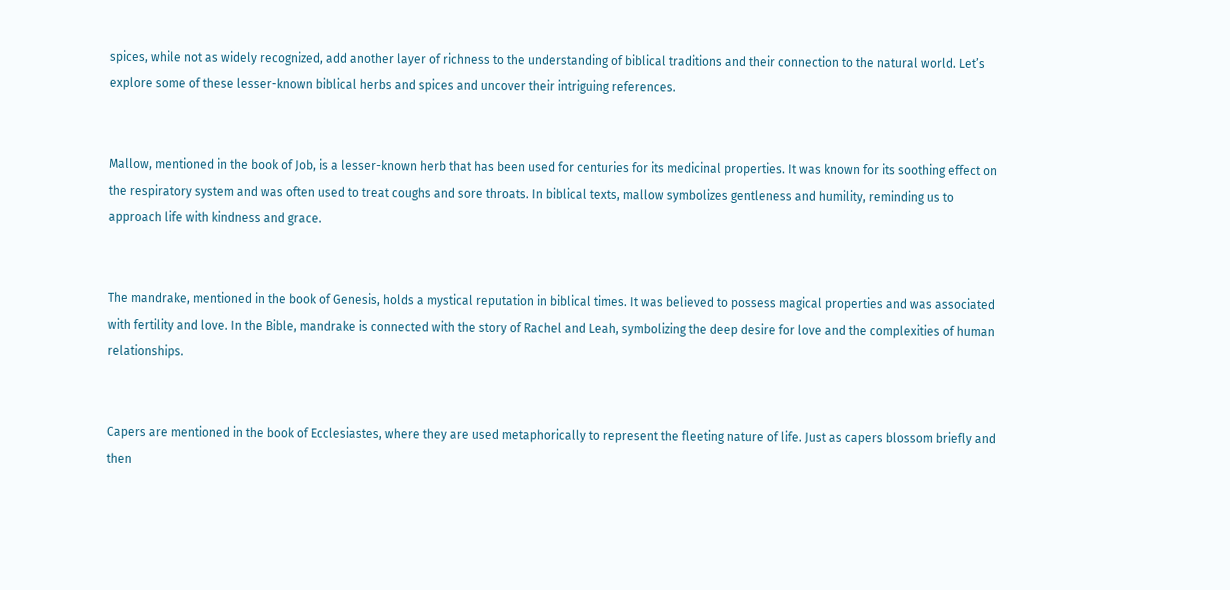spices, while not as widely recognized, add another layer of richness to the understanding of biblical traditions and their connection to the natural world. Let’s explore some of these lesser-known biblical herbs and spices and uncover their intriguing references.


Mallow, mentioned in the book of Job, is a lesser-known herb that has been used for centuries for its medicinal properties. It was known for its soothing effect on the respiratory system and was often used to treat coughs and sore throats. In biblical texts, mallow symbolizes gentleness and humility, reminding us to approach life with kindness and grace.


The mandrake, mentioned in the book of Genesis, holds a mystical reputation in biblical times. It was believed to possess magical properties and was associated with fertility and love. In the Bible, mandrake is connected with the story of Rachel and Leah, symbolizing the deep desire for love and the complexities of human relationships.


Capers are mentioned in the book of Ecclesiastes, where they are used metaphorically to represent the fleeting nature of life. Just as capers blossom briefly and then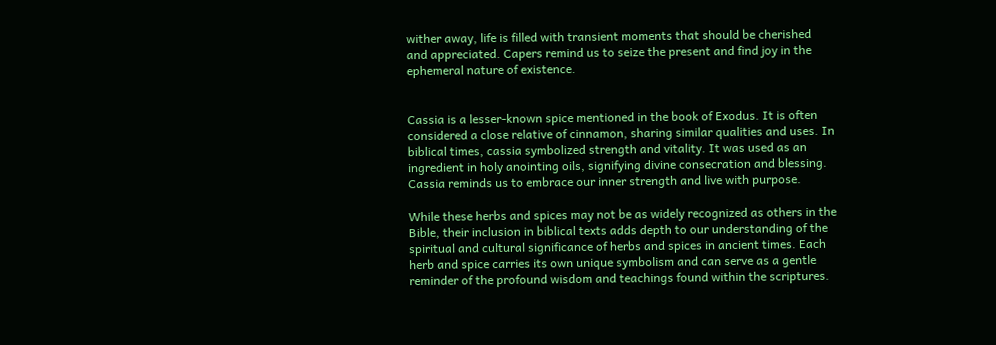wither away, life is filled with transient moments that should be cherished and appreciated. Capers remind us to seize the present and find joy in the ephemeral nature of existence.


Cassia is a lesser-known spice mentioned in the book of Exodus. It is often considered a close relative of cinnamon, sharing similar qualities and uses. In biblical times, cassia symbolized strength and vitality. It was used as an ingredient in holy anointing oils, signifying divine consecration and blessing. Cassia reminds us to embrace our inner strength and live with purpose.

While these herbs and spices may not be as widely recognized as others in the Bible, their inclusion in biblical texts adds depth to our understanding of the spiritual and cultural significance of herbs and spices in ancient times. Each herb and spice carries its own unique symbolism and can serve as a gentle reminder of the profound wisdom and teachings found within the scriptures.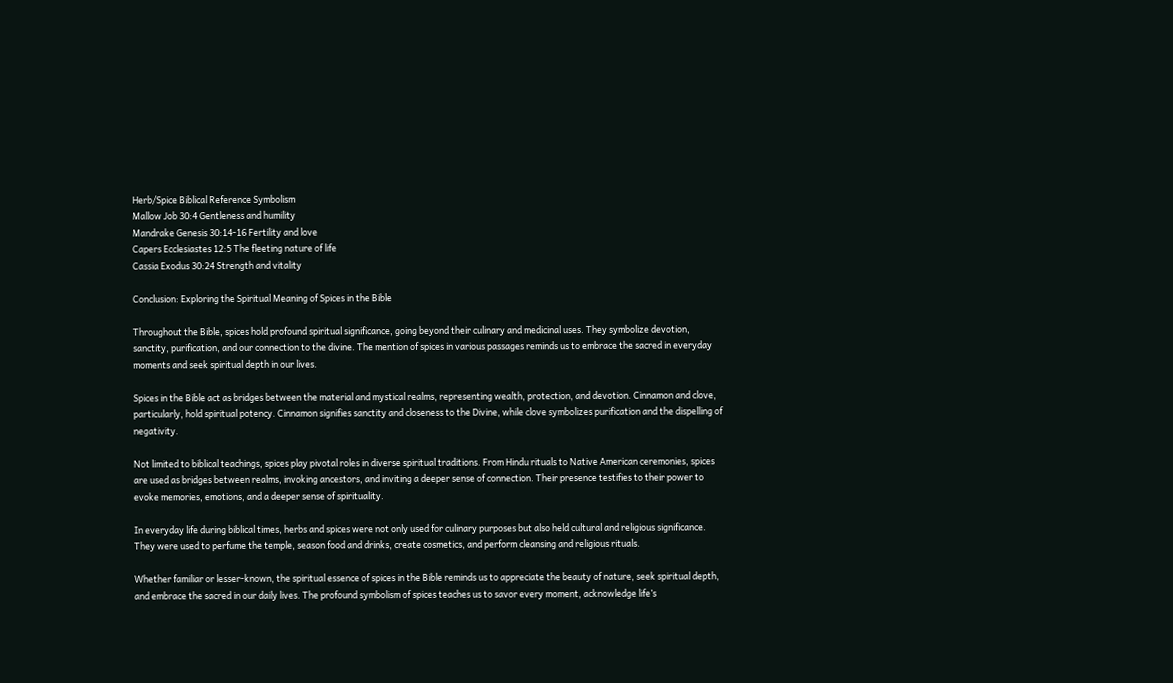Herb/Spice Biblical Reference Symbolism
Mallow Job 30:4 Gentleness and humility
Mandrake Genesis 30:14-16 Fertility and love
Capers Ecclesiastes 12:5 The fleeting nature of life
Cassia Exodus 30:24 Strength and vitality

Conclusion: Exploring the Spiritual Meaning of Spices in the Bible

Throughout the Bible, spices hold profound spiritual significance, going beyond their culinary and medicinal uses. They symbolize devotion, sanctity, purification, and our connection to the divine. The mention of spices in various passages reminds us to embrace the sacred in everyday moments and seek spiritual depth in our lives.

Spices in the Bible act as bridges between the material and mystical realms, representing wealth, protection, and devotion. Cinnamon and clove, particularly, hold spiritual potency. Cinnamon signifies sanctity and closeness to the Divine, while clove symbolizes purification and the dispelling of negativity.

Not limited to biblical teachings, spices play pivotal roles in diverse spiritual traditions. From Hindu rituals to Native American ceremonies, spices are used as bridges between realms, invoking ancestors, and inviting a deeper sense of connection. Their presence testifies to their power to evoke memories, emotions, and a deeper sense of spirituality.

In everyday life during biblical times, herbs and spices were not only used for culinary purposes but also held cultural and religious significance. They were used to perfume the temple, season food and drinks, create cosmetics, and perform cleansing and religious rituals.

Whether familiar or lesser-known, the spiritual essence of spices in the Bible reminds us to appreciate the beauty of nature, seek spiritual depth, and embrace the sacred in our daily lives. The profound symbolism of spices teaches us to savor every moment, acknowledge life’s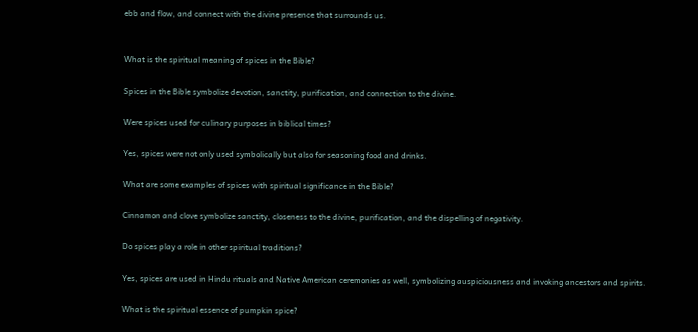ebb and flow, and connect with the divine presence that surrounds us.


What is the spiritual meaning of spices in the Bible?

Spices in the Bible symbolize devotion, sanctity, purification, and connection to the divine.

Were spices used for culinary purposes in biblical times?

Yes, spices were not only used symbolically but also for seasoning food and drinks.

What are some examples of spices with spiritual significance in the Bible?

Cinnamon and clove symbolize sanctity, closeness to the divine, purification, and the dispelling of negativity.

Do spices play a role in other spiritual traditions?

Yes, spices are used in Hindu rituals and Native American ceremonies as well, symbolizing auspiciousness and invoking ancestors and spirits.

What is the spiritual essence of pumpkin spice?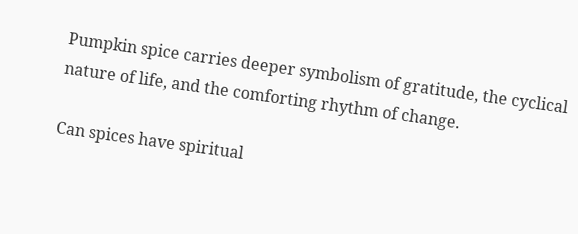Pumpkin spice carries deeper symbolism of gratitude, the cyclical nature of life, and the comforting rhythm of change.

Can spices have spiritual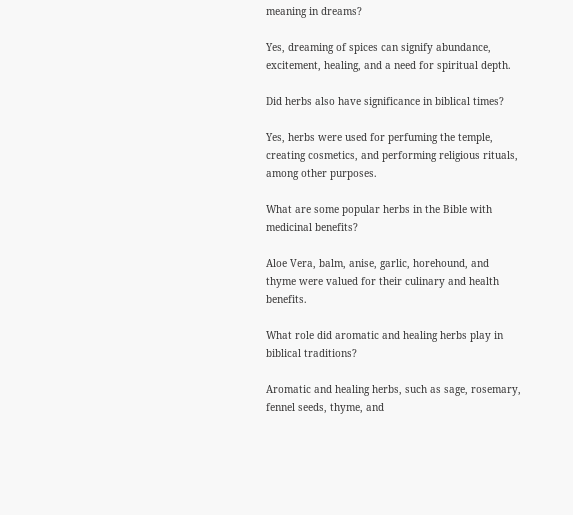meaning in dreams?

Yes, dreaming of spices can signify abundance, excitement, healing, and a need for spiritual depth.

Did herbs also have significance in biblical times?

Yes, herbs were used for perfuming the temple, creating cosmetics, and performing religious rituals, among other purposes.

What are some popular herbs in the Bible with medicinal benefits?

Aloe Vera, balm, anise, garlic, horehound, and thyme were valued for their culinary and health benefits.

What role did aromatic and healing herbs play in biblical traditions?

Aromatic and healing herbs, such as sage, rosemary, fennel seeds, thyme, and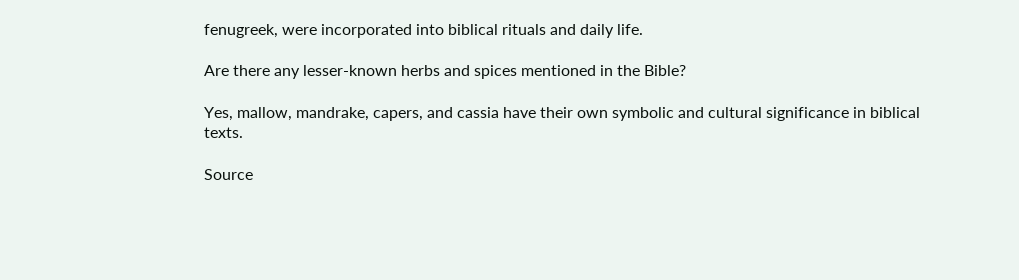fenugreek, were incorporated into biblical rituals and daily life.

Are there any lesser-known herbs and spices mentioned in the Bible?

Yes, mallow, mandrake, capers, and cassia have their own symbolic and cultural significance in biblical texts.

Source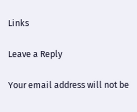Links

Leave a Reply

Your email address will not be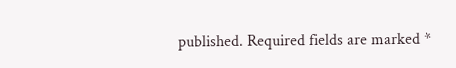published. Required fields are marked *